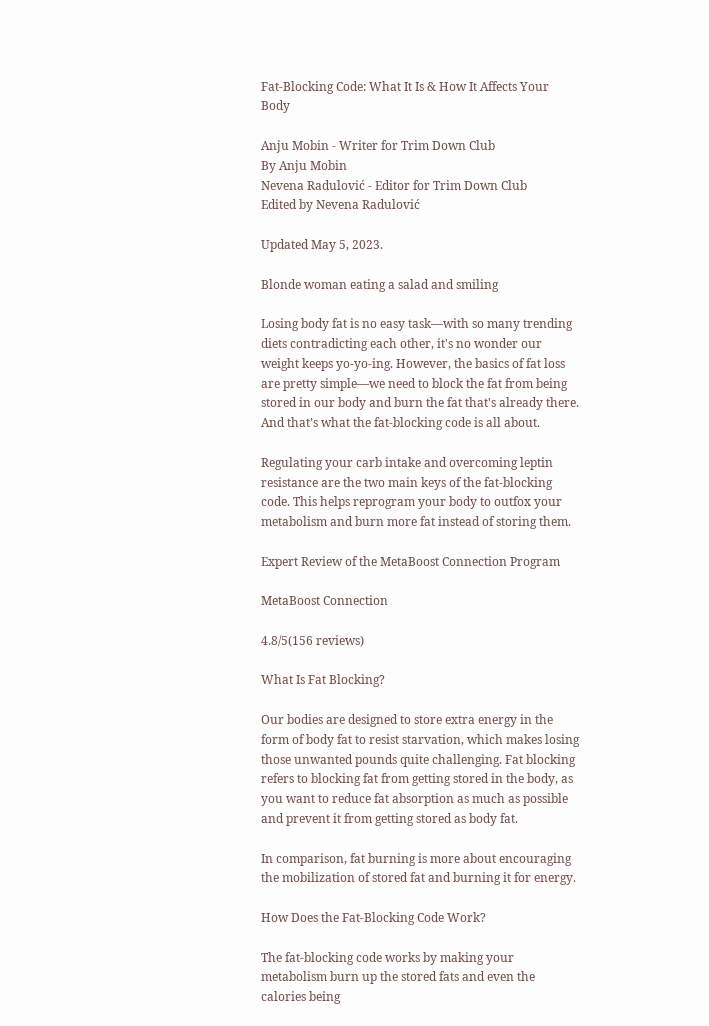Fat-Blocking Code: What It Is & How It Affects Your Body

Anju Mobin - Writer for Trim Down Club
By Anju Mobin
Nevena Radulović - Editor for Trim Down Club
Edited by Nevena Radulović

Updated May 5, 2023.

Blonde woman eating a salad and smiling

Losing body fat is no easy task—with so many trending diets contradicting each other, it's no wonder our weight keeps yo-yo-ing. However, the basics of fat loss are pretty simple—we need to block the fat from being stored in our body and burn the fat that's already there. And that’s what the fat-blocking code is all about.

Regulating your carb intake and overcoming leptin resistance are the two main keys of the fat-blocking code. This helps reprogram your body to outfox your metabolism and burn more fat instead of storing them.

Expert Review of the MetaBoost Connection Program

MetaBoost Connection

4.8/5(156 reviews)

What Is Fat Blocking?

Our bodies are designed to store extra energy in the form of body fat to resist starvation, which makes losing those unwanted pounds quite challenging. Fat blocking refers to blocking fat from getting stored in the body, as you want to reduce fat absorption as much as possible and prevent it from getting stored as body fat.

In comparison, fat burning is more about encouraging the mobilization of stored fat and burning it for energy.

How Does the Fat-Blocking Code Work?

The fat-blocking code works by making your metabolism burn up the stored fats and even the calories being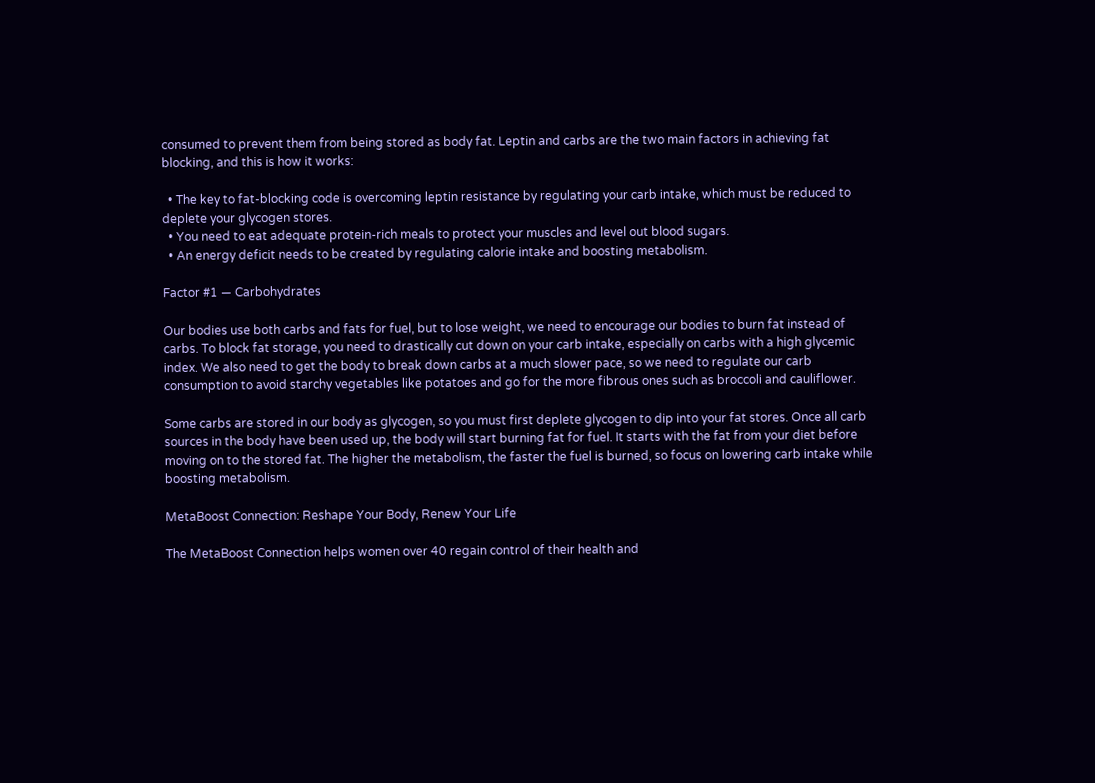consumed to prevent them from being stored as body fat. Leptin and carbs are the two main factors in achieving fat blocking, and this is how it works:

  • The key to fat-blocking code is overcoming leptin resistance by regulating your carb intake, which must be reduced to deplete your glycogen stores.
  • You need to eat adequate protein-rich meals to protect your muscles and level out blood sugars.
  • An energy deficit needs to be created by regulating calorie intake and boosting metabolism.

Factor #1 — Carbohydrates

Our bodies use both carbs and fats for fuel, but to lose weight, we need to encourage our bodies to burn fat instead of carbs. To block fat storage, you need to drastically cut down on your carb intake, especially on carbs with a high glycemic index. We also need to get the body to break down carbs at a much slower pace, so we need to regulate our carb consumption to avoid starchy vegetables like potatoes and go for the more fibrous ones such as broccoli and cauliflower.

Some carbs are stored in our body as glycogen, so you must first deplete glycogen to dip into your fat stores. Once all carb sources in the body have been used up, the body will start burning fat for fuel. It starts with the fat from your diet before moving on to the stored fat. The higher the metabolism, the faster the fuel is burned, so focus on lowering carb intake while boosting metabolism.

MetaBoost Connection: Reshape Your Body, Renew Your Life

The MetaBoost Connection helps women over 40 regain control of their health and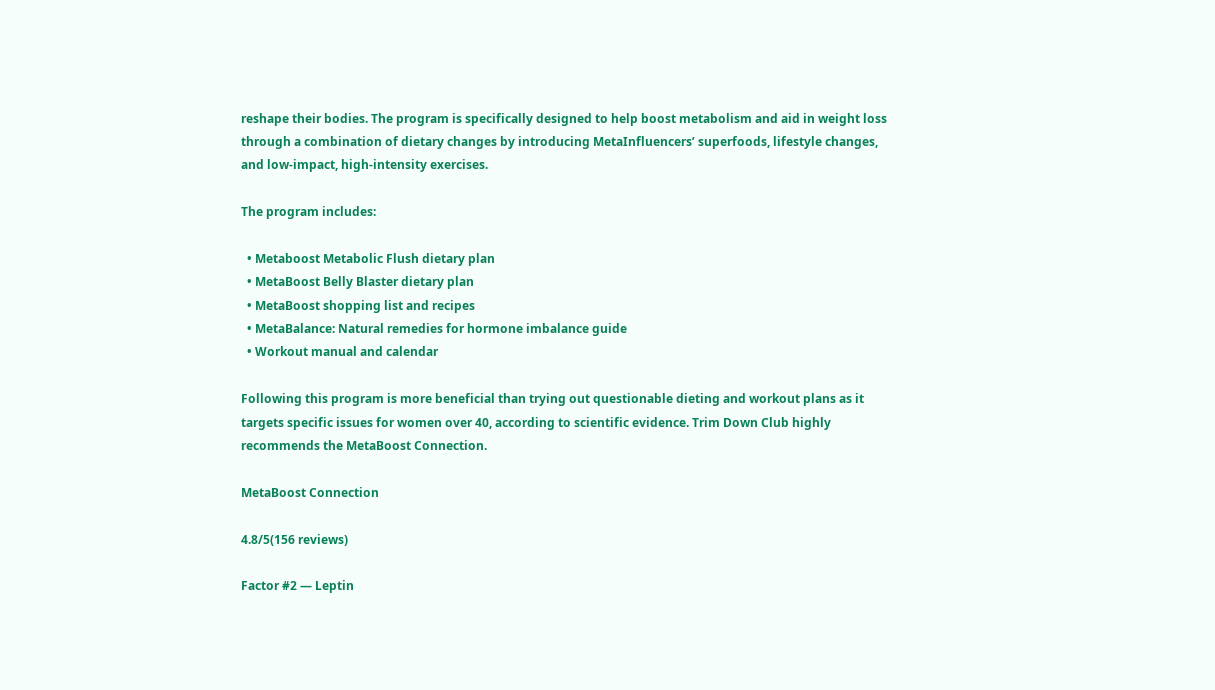reshape their bodies. The program is specifically designed to help boost metabolism and aid in weight loss through a combination of dietary changes by introducing MetaInfluencers’ superfoods, lifestyle changes, and low-impact, high-intensity exercises.

The program includes:

  • Metaboost Metabolic Flush dietary plan
  • MetaBoost Belly Blaster dietary plan
  • MetaBoost shopping list and recipes
  • MetaBalance: Natural remedies for hormone imbalance guide
  • Workout manual and calendar

Following this program is more beneficial than trying out questionable dieting and workout plans as it targets specific issues for women over 40, according to scientific evidence. Trim Down Club highly recommends the MetaBoost Connection.

MetaBoost Connection

4.8/5(156 reviews)

Factor #2 — Leptin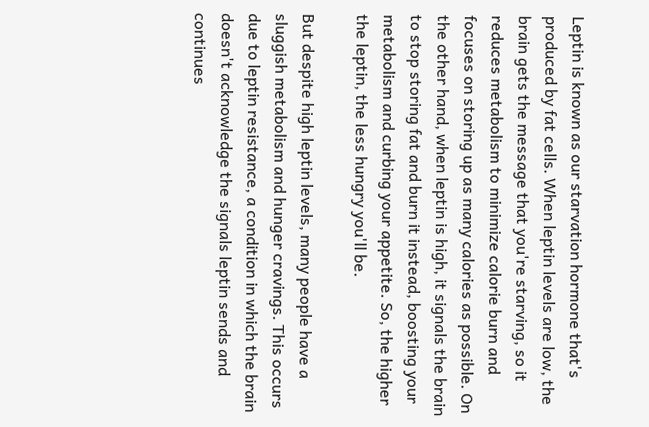Leptin is known as our starvation hormone that's produced by fat cells. When leptin levels are low, the brain gets the message that you're starving, so it reduces metabolism to minimize calorie burn and focuses on storing up as many calories as possible. On the other hand, when leptin is high, it signals the brain to stop storing fat and burn it instead, boosting your metabolism and curbing your appetite. So, the higher the leptin, the less hungry you'll be.

But despite high leptin levels, many people have a sluggish metabolism and hunger cravings. This occurs due to leptin resistance, a condition in which the brain doesn't acknowledge the signals leptin sends and continues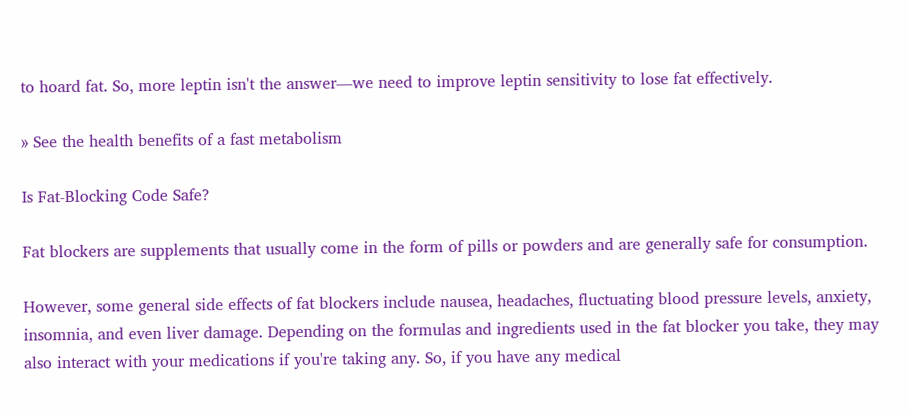to hoard fat. So, more leptin isn't the answer—we need to improve leptin sensitivity to lose fat effectively.

» See the health benefits of a fast metabolism

Is Fat-Blocking Code Safe?

Fat blockers are supplements that usually come in the form of pills or powders and are generally safe for consumption.

However, some general side effects of fat blockers include nausea, headaches, fluctuating blood pressure levels, anxiety, insomnia, and even liver damage. Depending on the formulas and ingredients used in the fat blocker you take, they may also interact with your medications if you're taking any. So, if you have any medical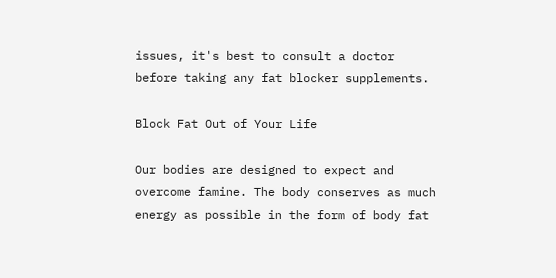issues, it's best to consult a doctor before taking any fat blocker supplements.

Block Fat Out of Your Life

Our bodies are designed to expect and overcome famine. The body conserves as much energy as possible in the form of body fat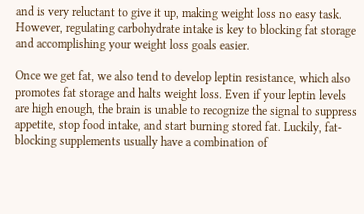and is very reluctant to give it up, making weight loss no easy task. However, regulating carbohydrate intake is key to blocking fat storage and accomplishing your weight loss goals easier.

Once we get fat, we also tend to develop leptin resistance, which also promotes fat storage and halts weight loss. Even if your leptin levels are high enough, the brain is unable to recognize the signal to suppress appetite, stop food intake, and start burning stored fat. Luckily, fat-blocking supplements usually have a combination of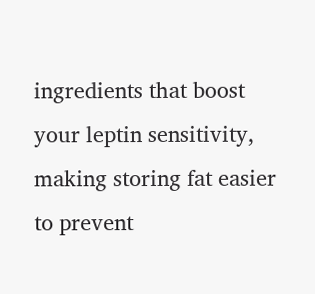ingredients that boost your leptin sensitivity, making storing fat easier to prevent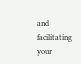and facilitating your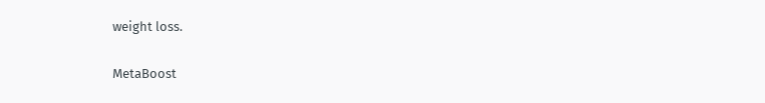weight loss.

MetaBoost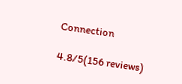Connection

4.8/5(156 reviews)